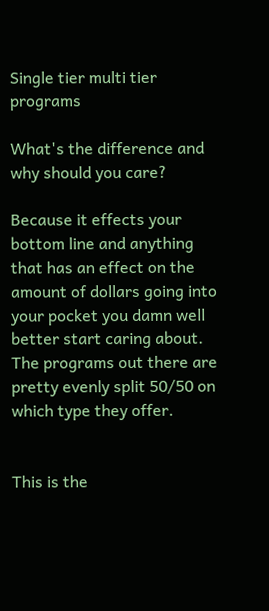Single tier multi tier programs

What's the difference and why should you care?

Because it effects your bottom line and anything that has an effect on the amount of dollars going into your pocket you damn well better start caring about. The programs out there are pretty evenly split 50/50 on which type they offer.


This is the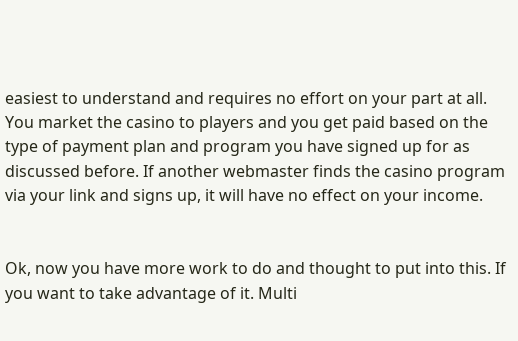easiest to understand and requires no effort on your part at all. You market the casino to players and you get paid based on the type of payment plan and program you have signed up for as discussed before. If another webmaster finds the casino program via your link and signs up, it will have no effect on your income.


Ok, now you have more work to do and thought to put into this. If you want to take advantage of it. Multi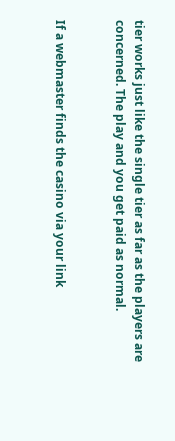tier works just like the single tier as far as the players are concerned. The play and you get paid as normal.


If a webmaster finds the casino via your link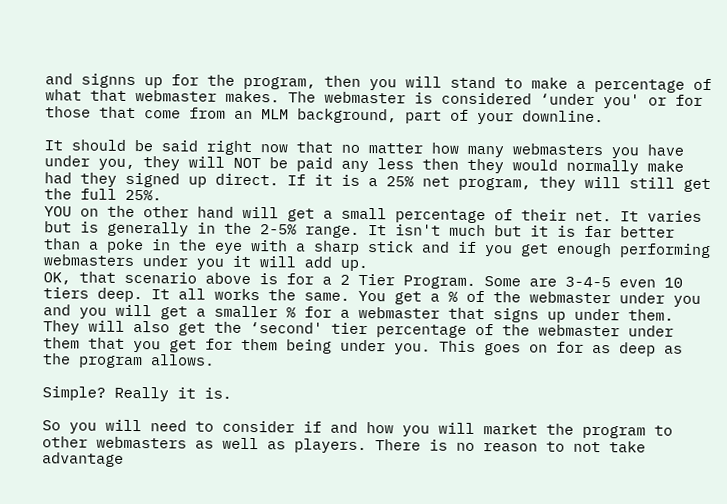and signns up for the program, then you will stand to make a percentage of what that webmaster makes. The webmaster is considered ‘under you' or for those that come from an MLM background, part of your downline.

It should be said right now that no matter how many webmasters you have under you, they will NOT be paid any less then they would normally make had they signed up direct. If it is a 25% net program, they will still get the full 25%.
YOU on the other hand will get a small percentage of their net. It varies but is generally in the 2-5% range. It isn't much but it is far better than a poke in the eye with a sharp stick and if you get enough performing webmasters under you it will add up.
OK, that scenario above is for a 2 Tier Program. Some are 3-4-5 even 10 tiers deep. It all works the same. You get a % of the webmaster under you and you will get a smaller % for a webmaster that signs up under them. They will also get the ‘second' tier percentage of the webmaster under them that you get for them being under you. This goes on for as deep as the program allows.

Simple? Really it is.

So you will need to consider if and how you will market the program to other webmasters as well as players. There is no reason to not take advantage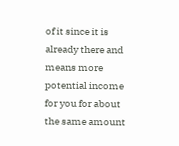of it since it is already there and means more potential income for you for about the same amount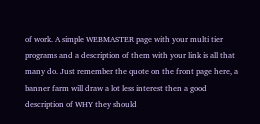of work. A simple WEBMASTER page with your multi tier programs and a description of them with your link is all that many do. Just remember the quote on the front page here, a banner farm will draw a lot less interest then a good description of WHY they should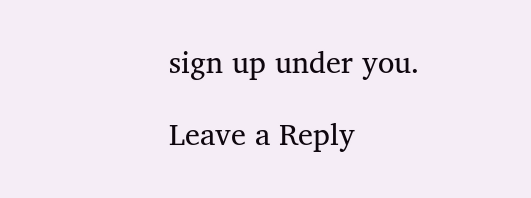sign up under you.

Leave a Reply